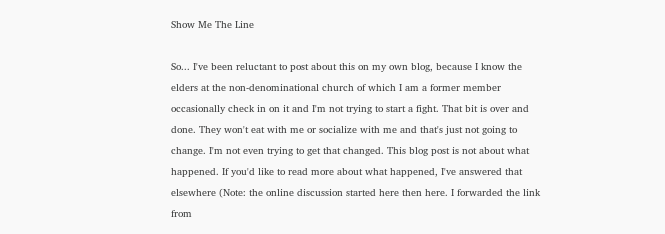Show Me The Line

So... I've been reluctant to post about this on my own blog, because I know the elders at the non-denominational church of which I am a former member occasionally check in on it and I'm not trying to start a fight. That bit is over and done. They won't eat with me or socialize with me and that's just not going to change. I'm not even trying to get that changed. This blog post is not about what happened. If you'd like to read more about what happened, I've answered that elsewhere (Note: the online discussion started here then here. I forwarded the link from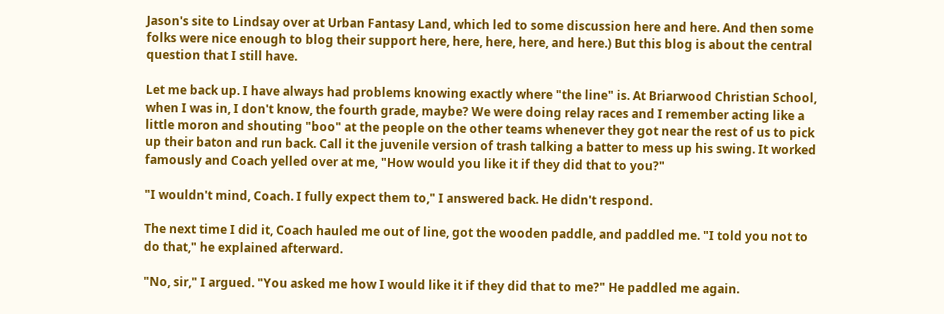Jason's site to Lindsay over at Urban Fantasy Land, which led to some discussion here and here. And then some folks were nice enough to blog their support here, here, here, here, and here.) But this blog is about the central question that I still have.

Let me back up. I have always had problems knowing exactly where "the line" is. At Briarwood Christian School, when I was in, I don't know, the fourth grade, maybe? We were doing relay races and I remember acting like a little moron and shouting "boo" at the people on the other teams whenever they got near the rest of us to pick up their baton and run back. Call it the juvenile version of trash talking a batter to mess up his swing. It worked famously and Coach yelled over at me, "How would you like it if they did that to you?"

"I wouldn't mind, Coach. I fully expect them to," I answered back. He didn't respond.

The next time I did it, Coach hauled me out of line, got the wooden paddle, and paddled me. "I told you not to do that," he explained afterward.

"No, sir," I argued. "You asked me how I would like it if they did that to me?" He paddled me again.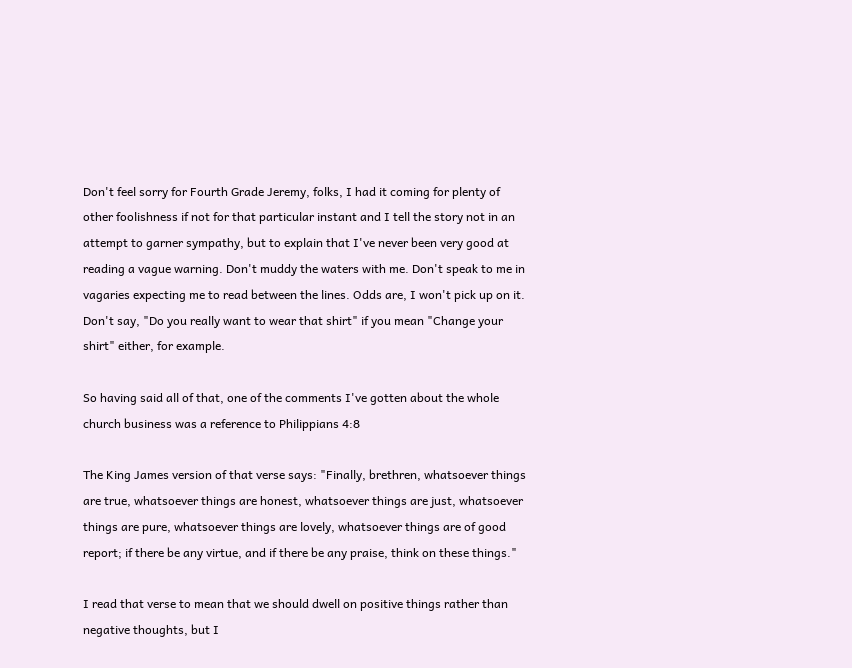Don't feel sorry for Fourth Grade Jeremy, folks, I had it coming for plenty of other foolishness if not for that particular instant and I tell the story not in an attempt to garner sympathy, but to explain that I've never been very good at reading a vague warning. Don't muddy the waters with me. Don't speak to me in vagaries expecting me to read between the lines. Odds are, I won't pick up on it. Don't say, "Do you really want to wear that shirt" if you mean "Change your shirt" either, for example.

So having said all of that, one of the comments I've gotten about the whole church business was a reference to Philippians 4:8

The King James version of that verse says: "Finally, brethren, whatsoever things are true, whatsoever things are honest, whatsoever things are just, whatsoever things are pure, whatsoever things are lovely, whatsoever things are of good report; if there be any virtue, and if there be any praise, think on these things."

I read that verse to mean that we should dwell on positive things rather than negative thoughts, but I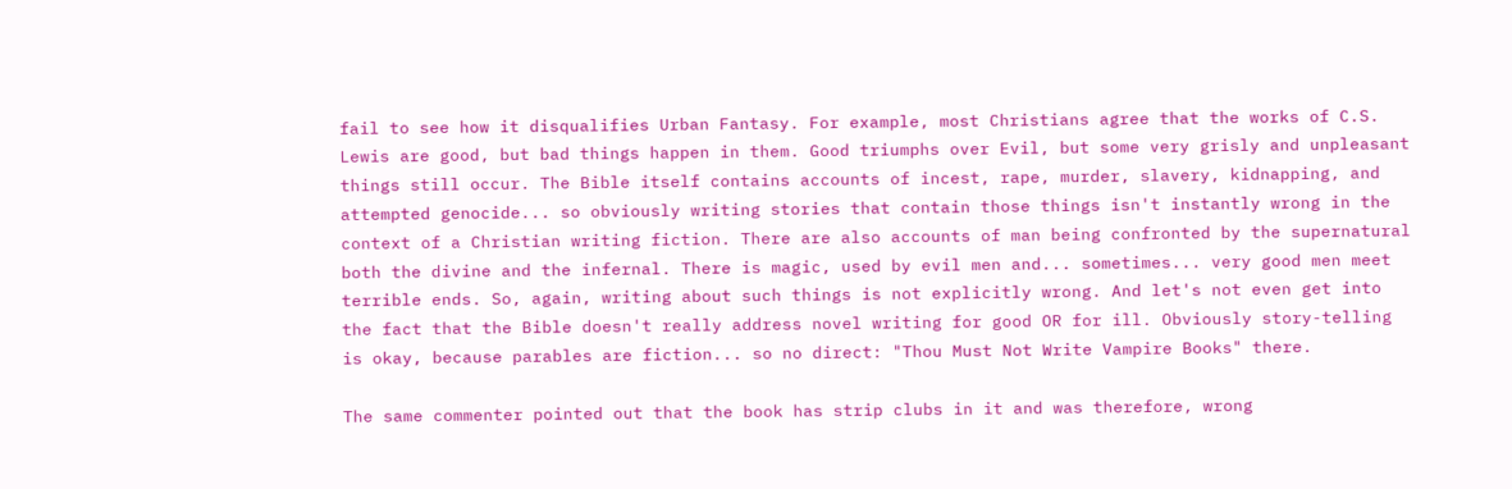fail to see how it disqualifies Urban Fantasy. For example, most Christians agree that the works of C.S. Lewis are good, but bad things happen in them. Good triumphs over Evil, but some very grisly and unpleasant things still occur. The Bible itself contains accounts of incest, rape, murder, slavery, kidnapping, and attempted genocide... so obviously writing stories that contain those things isn't instantly wrong in the context of a Christian writing fiction. There are also accounts of man being confronted by the supernatural both the divine and the infernal. There is magic, used by evil men and... sometimes... very good men meet terrible ends. So, again, writing about such things is not explicitly wrong. And let's not even get into the fact that the Bible doesn't really address novel writing for good OR for ill. Obviously story-telling is okay, because parables are fiction... so no direct: "Thou Must Not Write Vampire Books" there.

The same commenter pointed out that the book has strip clubs in it and was therefore, wrong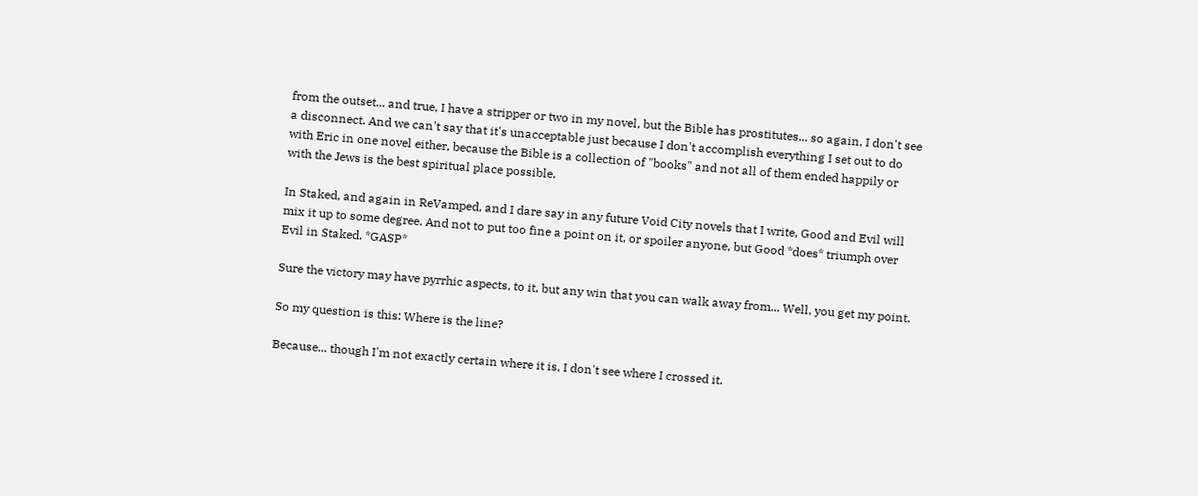from the outset... and true, I have a stripper or two in my novel, but the Bible has prostitutes... so again, I don't see a disconnect. And we can't say that it's unacceptable just because I don't accomplish everything I set out to do with Eric in one novel either, because the Bible is a collection of "books" and not all of them ended happily or with the Jews is the best spiritual place possible.

In Staked, and again in ReVamped, and I dare say in any future Void City novels that I write, Good and Evil will mix it up to some degree. And not to put too fine a point on it, or spoiler anyone, but Good *does* triumph over Evil in Staked. *GASP*

Sure the victory may have pyrrhic aspects, to it, but any win that you can walk away from... Well, you get my point.

So my question is this: Where is the line?

Because... though I'm not exactly certain where it is, I don't see where I crossed it.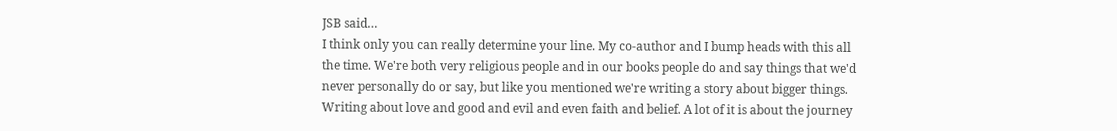JSB said…
I think only you can really determine your line. My co-author and I bump heads with this all the time. We're both very religious people and in our books people do and say things that we'd never personally do or say, but like you mentioned we're writing a story about bigger things. Writing about love and good and evil and even faith and belief. A lot of it is about the journey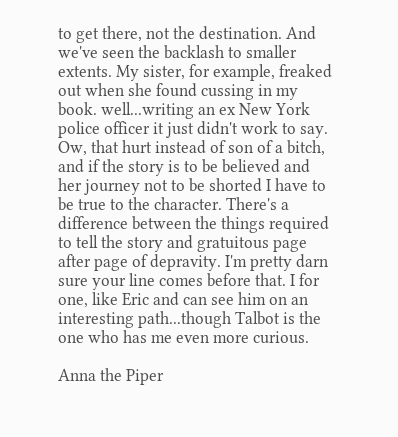to get there, not the destination. And we've seen the backlash to smaller extents. My sister, for example, freaked out when she found cussing in my book. well...writing an ex New York police officer it just didn't work to say. Ow, that hurt instead of son of a bitch, and if the story is to be believed and her journey not to be shorted I have to be true to the character. There's a difference between the things required to tell the story and gratuitous page after page of depravity. I'm pretty darn sure your line comes before that. I for one, like Eric and can see him on an interesting path...though Talbot is the one who has me even more curious.

Anna the Piper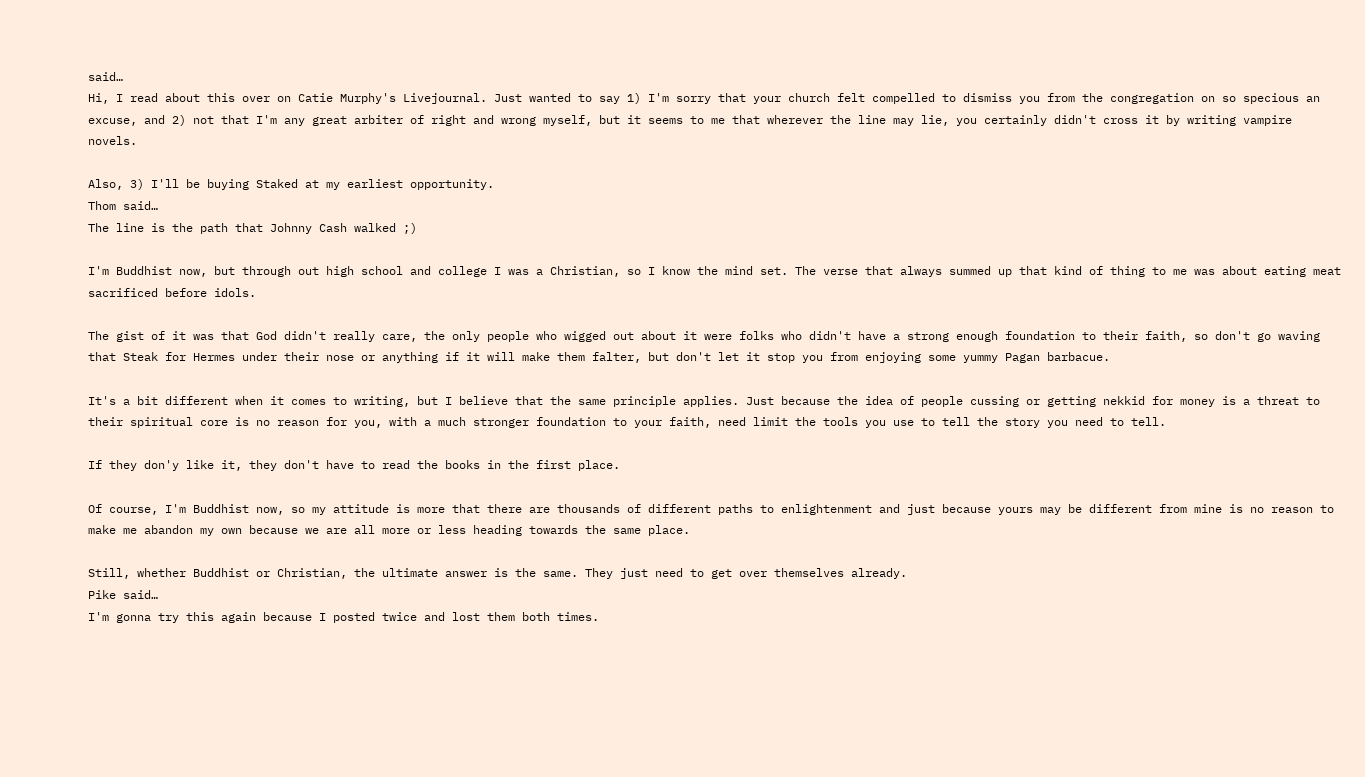said…
Hi, I read about this over on Catie Murphy's Livejournal. Just wanted to say 1) I'm sorry that your church felt compelled to dismiss you from the congregation on so specious an excuse, and 2) not that I'm any great arbiter of right and wrong myself, but it seems to me that wherever the line may lie, you certainly didn't cross it by writing vampire novels.

Also, 3) I'll be buying Staked at my earliest opportunity.
Thom said…
The line is the path that Johnny Cash walked ;)

I'm Buddhist now, but through out high school and college I was a Christian, so I know the mind set. The verse that always summed up that kind of thing to me was about eating meat sacrificed before idols.

The gist of it was that God didn't really care, the only people who wigged out about it were folks who didn't have a strong enough foundation to their faith, so don't go waving that Steak for Hermes under their nose or anything if it will make them falter, but don't let it stop you from enjoying some yummy Pagan barbacue.

It's a bit different when it comes to writing, but I believe that the same principle applies. Just because the idea of people cussing or getting nekkid for money is a threat to their spiritual core is no reason for you, with a much stronger foundation to your faith, need limit the tools you use to tell the story you need to tell.

If they don'y like it, they don't have to read the books in the first place.

Of course, I'm Buddhist now, so my attitude is more that there are thousands of different paths to enlightenment and just because yours may be different from mine is no reason to make me abandon my own because we are all more or less heading towards the same place.

Still, whether Buddhist or Christian, the ultimate answer is the same. They just need to get over themselves already.
Pike said…
I'm gonna try this again because I posted twice and lost them both times.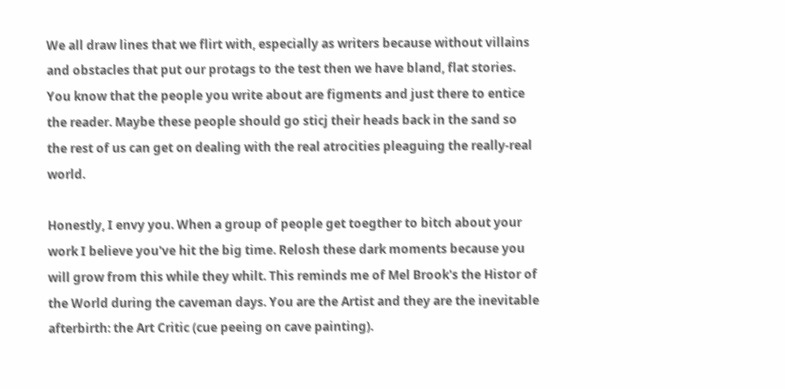We all draw lines that we flirt with, especially as writers because without villains and obstacles that put our protags to the test then we have bland, flat stories. You know that the people you write about are figments and just there to entice the reader. Maybe these people should go sticj their heads back in the sand so the rest of us can get on dealing with the real atrocities pleaguing the really-real world.

Honestly, I envy you. When a group of people get toegther to bitch about your work I believe you've hit the big time. Relosh these dark moments because you will grow from this while they whilt. This reminds me of Mel Brook's the Histor of the World during the caveman days. You are the Artist and they are the inevitable afterbirth: the Art Critic (cue peeing on cave painting).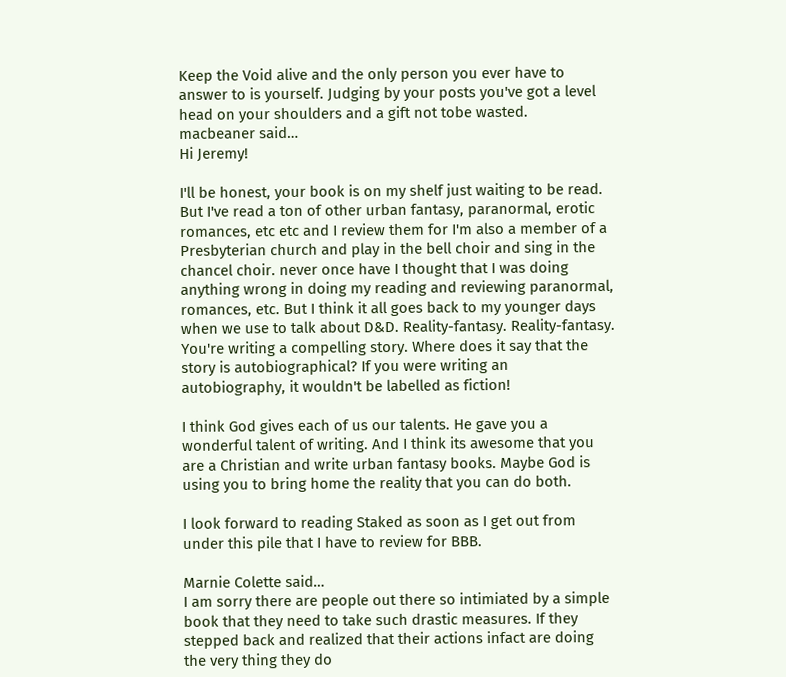Keep the Void alive and the only person you ever have to answer to is yourself. Judging by your posts you've got a level head on your shoulders and a gift not tobe wasted.
macbeaner said…
Hi Jeremy!

I'll be honest, your book is on my shelf just waiting to be read. But I've read a ton of other urban fantasy, paranormal, erotic romances, etc etc and I review them for I'm also a member of a Presbyterian church and play in the bell choir and sing in the chancel choir. never once have I thought that I was doing anything wrong in doing my reading and reviewing paranormal, romances, etc. But I think it all goes back to my younger days when we use to talk about D&D. Reality-fantasy. Reality-fantasy. You're writing a compelling story. Where does it say that the story is autobiographical? If you were writing an autobiography, it wouldn't be labelled as fiction!

I think God gives each of us our talents. He gave you a wonderful talent of writing. And I think its awesome that you are a Christian and write urban fantasy books. Maybe God is using you to bring home the reality that you can do both.

I look forward to reading Staked as soon as I get out from under this pile that I have to review for BBB.

Marnie Colette said…
I am sorry there are people out there so intimiated by a simple book that they need to take such drastic measures. If they stepped back and realized that their actions infact are doing the very thing they do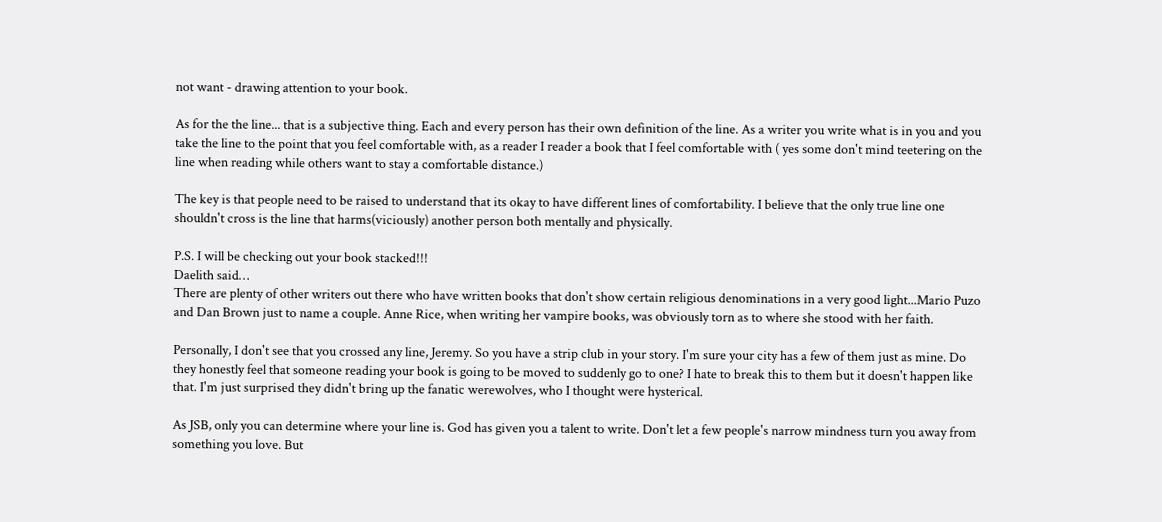not want - drawing attention to your book.

As for the the line... that is a subjective thing. Each and every person has their own definition of the line. As a writer you write what is in you and you take the line to the point that you feel comfortable with, as a reader I reader a book that I feel comfortable with ( yes some don't mind teetering on the line when reading while others want to stay a comfortable distance.)

The key is that people need to be raised to understand that its okay to have different lines of comfortability. I believe that the only true line one shouldn't cross is the line that harms(viciously) another person both mentally and physically.

P.S. I will be checking out your book stacked!!!
Daelith said…
There are plenty of other writers out there who have written books that don't show certain religious denominations in a very good light...Mario Puzo and Dan Brown just to name a couple. Anne Rice, when writing her vampire books, was obviously torn as to where she stood with her faith.

Personally, I don't see that you crossed any line, Jeremy. So you have a strip club in your story. I'm sure your city has a few of them just as mine. Do they honestly feel that someone reading your book is going to be moved to suddenly go to one? I hate to break this to them but it doesn't happen like that. I'm just surprised they didn't bring up the fanatic werewolves, who I thought were hysterical.

As JSB, only you can determine where your line is. God has given you a talent to write. Don't let a few people's narrow mindness turn you away from something you love. But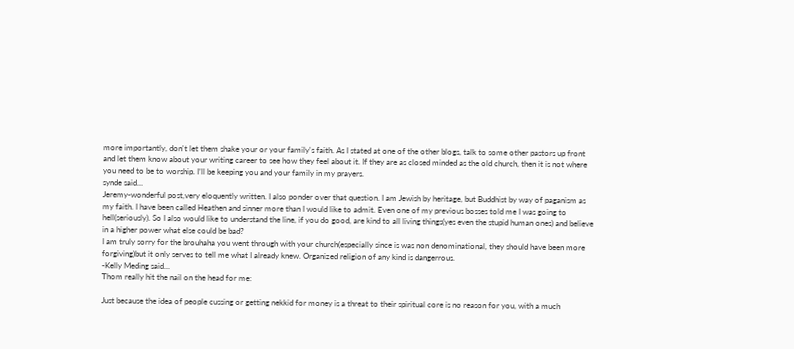more importantly, don't let them shake your or your family's faith. As I stated at one of the other blogs, talk to some other pastors up front and let them know about your writing career to see how they feel about it. If they are as closed minded as the old church, then it is not where you need to be to worship. I’ll be keeping you and your family in my prayers.
synde said…
Jeremy-wonderful post,very eloquently written. I also ponder over that question. I am Jewish by heritage, but Buddhist by way of paganism as my faith. I have been called Heathen and sinner more than I would like to admit. Even one of my previous bosses told me I was going to hell(seriously). So I also would like to understand the line, if you do good, are kind to all living things(yes even the stupid human ones) and believe in a higher power what else could be bad?
I am truly sorry for the brouhaha you went through with your church(especially since is was non denominational, they should have been more forgiving)but it only serves to tell me what I already knew. Organized religion of any kind is dangerrous.
-Kelly Meding said…
Thom really hit the nail on the head for me:

Just because the idea of people cussing or getting nekkid for money is a threat to their spiritual core is no reason for you, with a much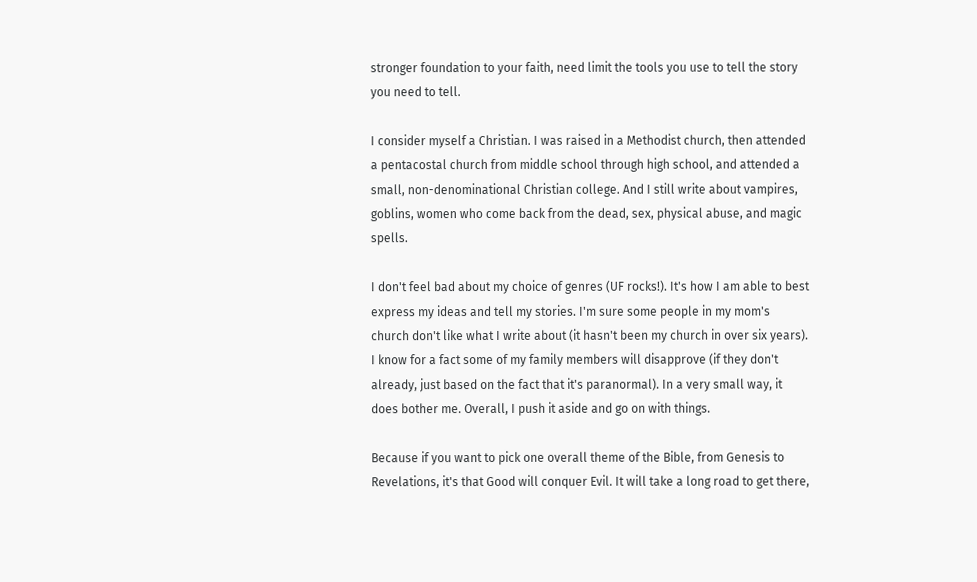stronger foundation to your faith, need limit the tools you use to tell the story you need to tell.

I consider myself a Christian. I was raised in a Methodist church, then attended a pentacostal church from middle school through high school, and attended a small, non-denominational Christian college. And I still write about vampires, goblins, women who come back from the dead, sex, physical abuse, and magic spells.

I don't feel bad about my choice of genres (UF rocks!). It's how I am able to best express my ideas and tell my stories. I'm sure some people in my mom's church don't like what I write about (it hasn't been my church in over six years). I know for a fact some of my family members will disapprove (if they don't already, just based on the fact that it's paranormal). In a very small way, it does bother me. Overall, I push it aside and go on with things.

Because if you want to pick one overall theme of the Bible, from Genesis to Revelations, it's that Good will conquer Evil. It will take a long road to get there,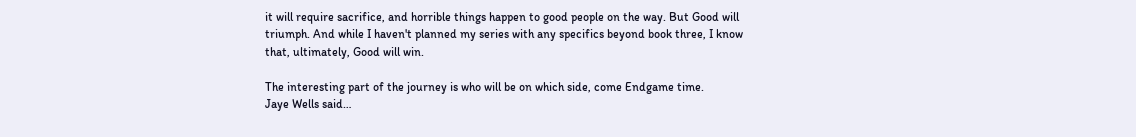it will require sacrifice, and horrible things happen to good people on the way. But Good will triumph. And while I haven't planned my series with any specifics beyond book three, I know that, ultimately, Good will win.

The interesting part of the journey is who will be on which side, come Endgame time.
Jaye Wells said…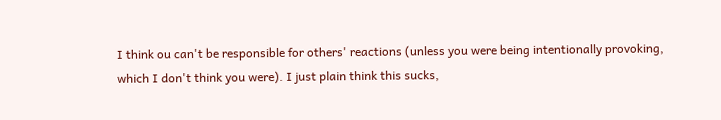I think ou can't be responsible for others' reactions (unless you were being intentionally provoking, which I don't think you were). I just plain think this sucks,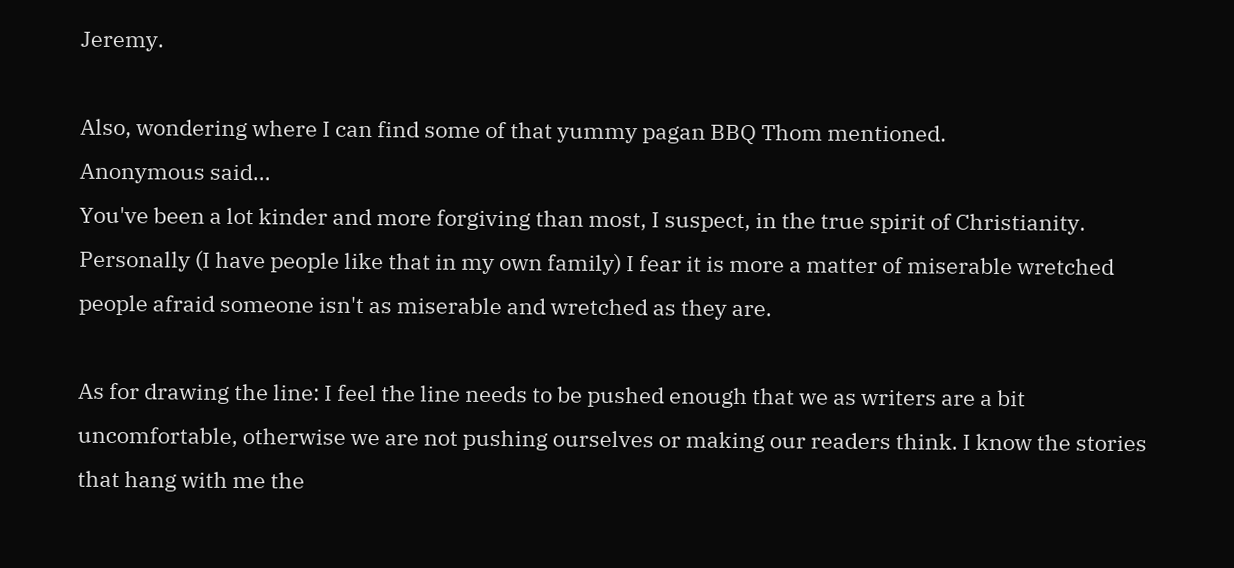Jeremy.

Also, wondering where I can find some of that yummy pagan BBQ Thom mentioned.
Anonymous said…
You've been a lot kinder and more forgiving than most, I suspect, in the true spirit of Christianity. Personally (I have people like that in my own family) I fear it is more a matter of miserable wretched people afraid someone isn't as miserable and wretched as they are.

As for drawing the line: I feel the line needs to be pushed enough that we as writers are a bit uncomfortable, otherwise we are not pushing ourselves or making our readers think. I know the stories that hang with me the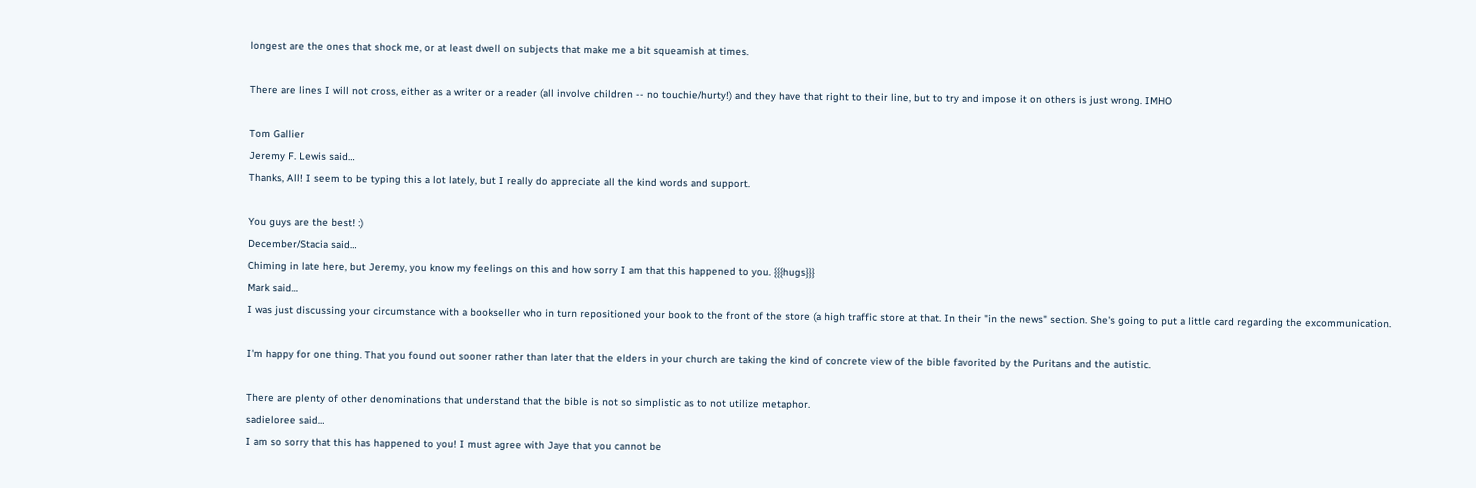longest are the ones that shock me, or at least dwell on subjects that make me a bit squeamish at times.

There are lines I will not cross, either as a writer or a reader (all involve children -- no touchie/hurty!) and they have that right to their line, but to try and impose it on others is just wrong. IMHO

Tom Gallier
Jeremy F. Lewis said…
Thanks, All! I seem to be typing this a lot lately, but I really do appreciate all the kind words and support.

You guys are the best! :)
December/Stacia said…
Chiming in late here, but Jeremy, you know my feelings on this and how sorry I am that this happened to you. {{{hugs}}}
Mark said…
I was just discussing your circumstance with a bookseller who in turn repositioned your book to the front of the store (a high traffic store at that. In their "in the news" section. She's going to put a little card regarding the excommunication.

I'm happy for one thing. That you found out sooner rather than later that the elders in your church are taking the kind of concrete view of the bible favorited by the Puritans and the autistic.

There are plenty of other denominations that understand that the bible is not so simplistic as to not utilize metaphor.
sadieloree said…
I am so sorry that this has happened to you! I must agree with Jaye that you cannot be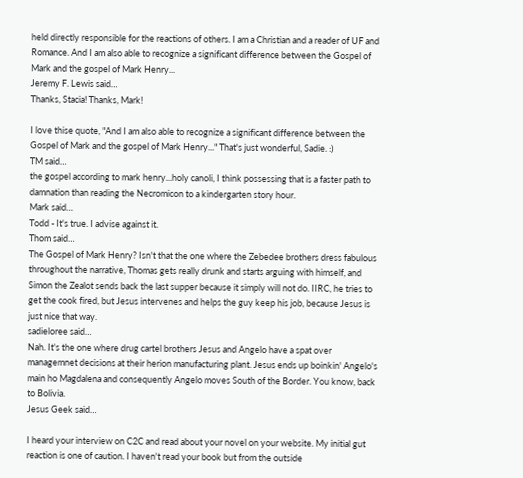held directly responsible for the reactions of others. I am a Christian and a reader of UF and Romance. And I am also able to recognize a significant difference between the Gospel of Mark and the gospel of Mark Henry...
Jeremy F. Lewis said…
Thanks, Stacia! Thanks, Mark!

I love thise quote, "And I am also able to recognize a significant difference between the Gospel of Mark and the gospel of Mark Henry..." That's just wonderful, Sadie. :)
TM said…
the gospel according to mark henry...holy canoli, I think possessing that is a faster path to damnation than reading the Necromicon to a kindergarten story hour.
Mark said…
Todd - It's true. I advise against it.
Thom said…
The Gospel of Mark Henry? Isn't that the one where the Zebedee brothers dress fabulous throughout the narrative, Thomas gets really drunk and starts arguing with himself, and Simon the Zealot sends back the last supper because it simply will not do. IIRC, he tries to get the cook fired, but Jesus intervenes and helps the guy keep his job, because Jesus is just nice that way.
sadieloree said…
Nah. It's the one where drug cartel brothers Jesus and Angelo have a spat over managemnet decisions at their herion manufacturing plant. Jesus ends up boinkin' Angelo's main ho Magdalena and consequently Angelo moves South of the Border. You know, back to Bolivia.
Jesus Geek said…

I heard your interview on C2C and read about your novel on your website. My initial gut reaction is one of caution. I haven't read your book but from the outside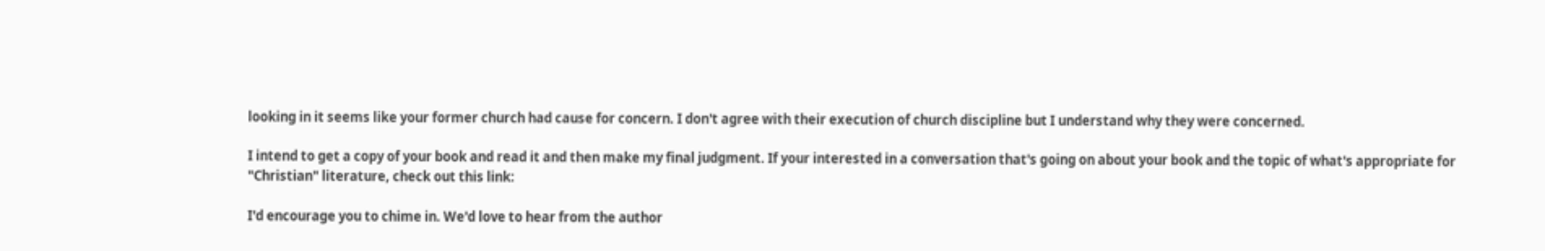looking in it seems like your former church had cause for concern. I don't agree with their execution of church discipline but I understand why they were concerned.

I intend to get a copy of your book and read it and then make my final judgment. If your interested in a conversation that's going on about your book and the topic of what's appropriate for "Christian" literature, check out this link:

I'd encourage you to chime in. We'd love to hear from the author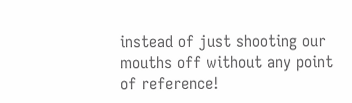instead of just shooting our mouths off without any point of reference!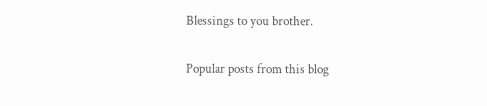Blessings to you brother.

Popular posts from this blog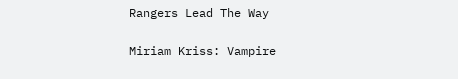Rangers Lead The Way

Miriam Kriss: Vampire